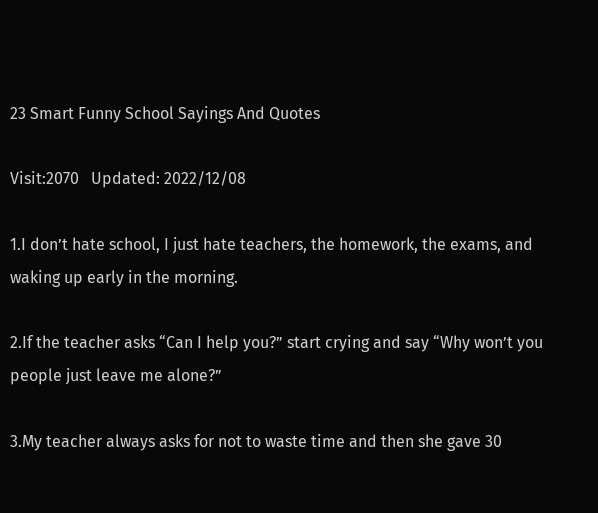23 Smart Funny School Sayings And Quotes

Visit:2070   Updated: 2022/12/08

1.I don’t hate school, I just hate teachers, the homework, the exams, and waking up early in the morning.

2.If the teacher asks “Can I help you?” start crying and say “Why won’t you people just leave me alone?”

3.My teacher always asks for not to waste time and then she gave 30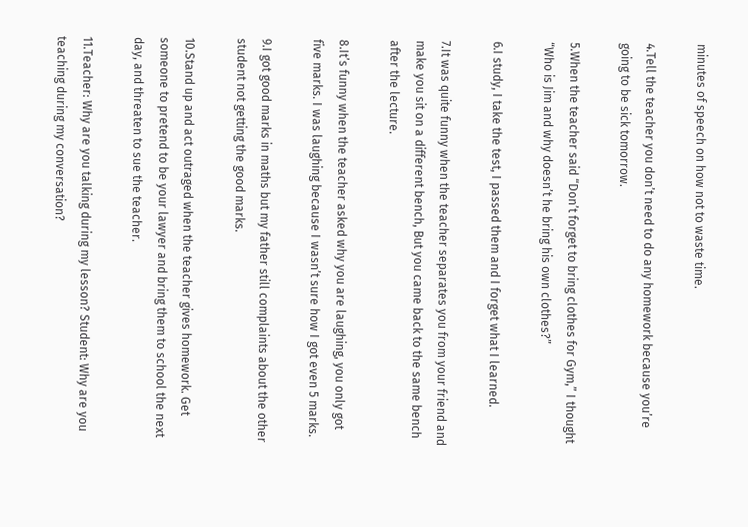minutes of speech on how not to waste time.

4.Tell the teacher you don’t need to do any homework because you’re going to be sick tomorrow.

5.When the teacher said “Don’t forget to bring clothes for Gym,” I thought “Who is Jim and why doesn’t he bring his own clothes?”

6.I study, I take the test, I passed them and I forget what I learned.

7.It was quite funny when the teacher separates you from your friend and make you sit on a different bench, But you came back to the same bench after the lecture.

8.It’s funny when the teacher asked why you are laughing, you only got five marks. I was laughing because I wasn’t sure how I got even 5 marks.

9.I got good marks in maths but my father still complaints about the other student not getting the good marks.

10.Stand up and act outraged when the teacher gives homework. Get someone to pretend to be your lawyer and bring them to school the next day, and threaten to sue the teacher.

11.Teacher: Why are you talking during my lesson? Student: Why are you teaching during my conversation?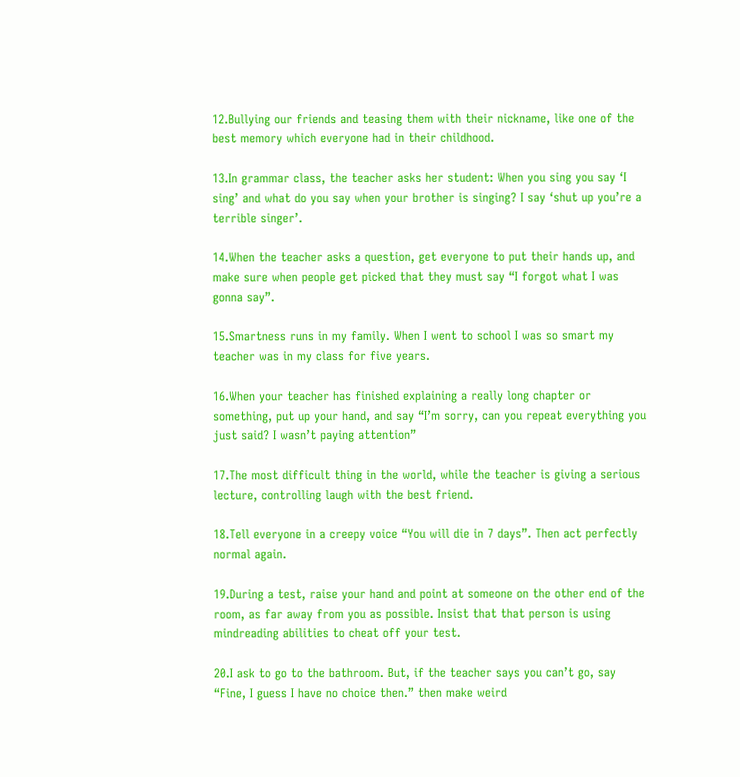12.Bullying our friends and teasing them with their nickname, like one of the best memory which everyone had in their childhood.

13.In grammar class, the teacher asks her student: When you sing you say ‘I sing’ and what do you say when your brother is singing? I say ‘shut up you’re a terrible singer’.

14.When the teacher asks a question, get everyone to put their hands up, and make sure when people get picked that they must say “I forgot what I was gonna say”.

15.Smartness runs in my family. When I went to school I was so smart my teacher was in my class for five years.

16.When your teacher has finished explaining a really long chapter or something, put up your hand, and say “I’m sorry, can you repeat everything you just said? I wasn’t paying attention”

17.The most difficult thing in the world, while the teacher is giving a serious lecture, controlling laugh with the best friend.

18.Tell everyone in a creepy voice “You will die in 7 days”. Then act perfectly normal again.

19.During a test, raise your hand and point at someone on the other end of the room, as far away from you as possible. Insist that that person is using mindreading abilities to cheat off your test.

20.I ask to go to the bathroom. But, if the teacher says you can’t go, say “Fine, I guess I have no choice then.” then make weird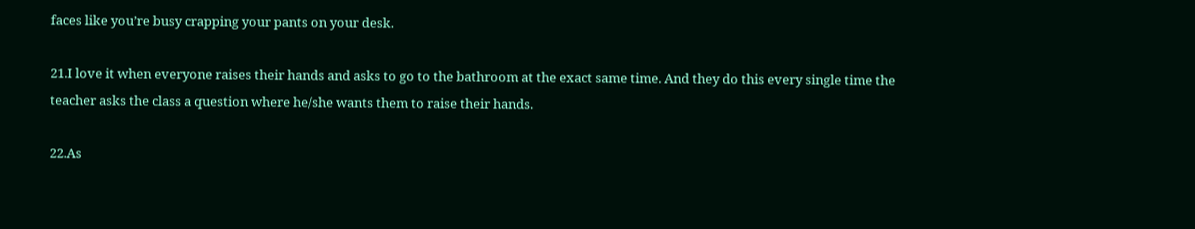faces like you’re busy crapping your pants on your desk.

21.I love it when everyone raises their hands and asks to go to the bathroom at the exact same time. And they do this every single time the teacher asks the class a question where he/she wants them to raise their hands.

22.As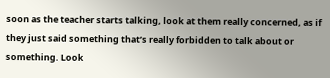soon as the teacher starts talking, look at them really concerned, as if they just said something that’s really forbidden to talk about or something. Look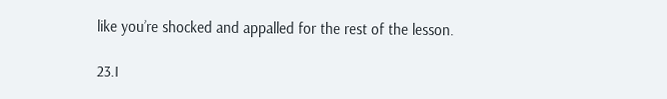like you’re shocked and appalled for the rest of the lesson.

23.I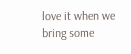love it when we bring some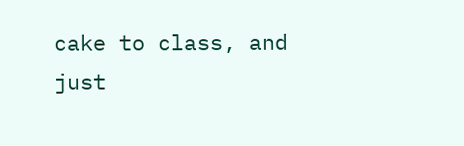cake to class, and just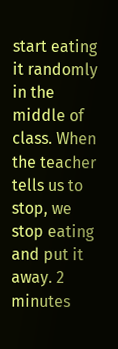start eating it randomly in the middle of class. When the teacher tells us to stop, we stop eating and put it away. 2 minutes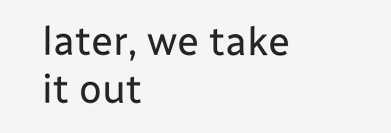later, we take it out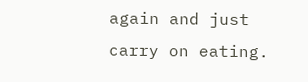again and just carry on eating.